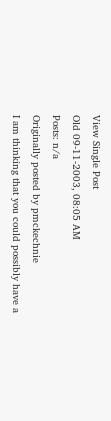View Single Post
Old 09-11-2003, 08:05 AM
Posts: n/a
Originally posted by pmckechnie
I am thinking that you could possibly have a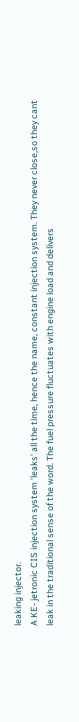leaking injector.
A KE- jetronic CIS injection system 'leaks' all the time, hence the name, constant injection system. They never close,so they cant leak in the traditional sense of the word. The fuel pressure fluctuates with engine load and delivers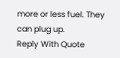more or less fuel. They can plug up.
Reply With Quote